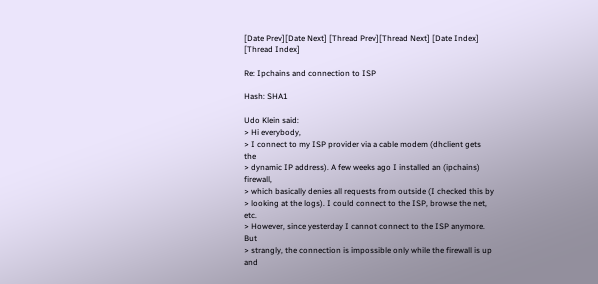[Date Prev][Date Next] [Thread Prev][Thread Next] [Date Index] [Thread Index]

Re: Ipchains and connection to ISP

Hash: SHA1

Udo Klein said:
> Hi everybody,
> I connect to my ISP provider via a cable modem (dhclient gets the
> dynamic IP address). A few weeks ago I installed an (ipchains) firewall,
> which basically denies all requests from outside (I checked this by
> looking at the logs). I could connect to the ISP, browse the net, etc.
> However, since yesterday I cannot connect to the ISP anymore. But
> strangly, the connection is impossible only while the firewall is up and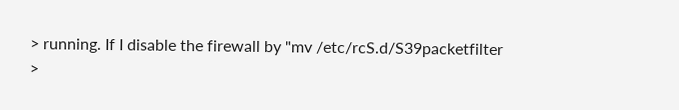> running. If I disable the firewall by "mv /etc/rcS.d/S39packetfilter
>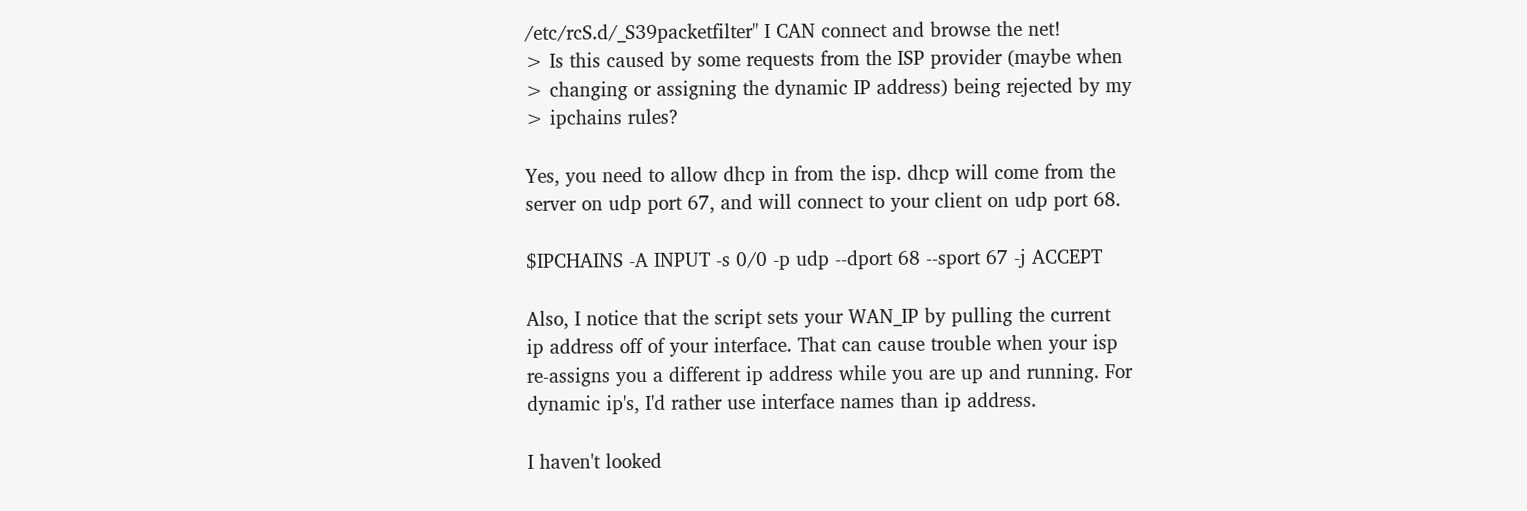/etc/rcS.d/_S39packetfilter" I CAN connect and browse the net!
> Is this caused by some requests from the ISP provider (maybe when
> changing or assigning the dynamic IP address) being rejected by my
> ipchains rules?

Yes, you need to allow dhcp in from the isp. dhcp will come from the
server on udp port 67, and will connect to your client on udp port 68.

$IPCHAINS -A INPUT -s 0/0 -p udp --dport 68 --sport 67 -j ACCEPT

Also, I notice that the script sets your WAN_IP by pulling the current
ip address off of your interface. That can cause trouble when your isp
re-assigns you a different ip address while you are up and running. For
dynamic ip's, I'd rather use interface names than ip address.

I haven't looked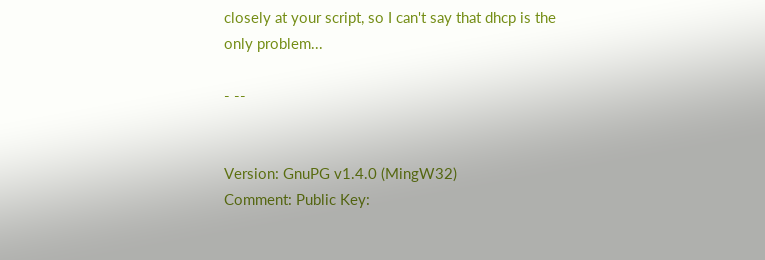closely at your script, so I can't say that dhcp is the
only problem...

- --


Version: GnuPG v1.4.0 (MingW32)
Comment: Public Key: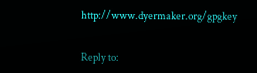http://www.dyermaker.org/gpgkey


Reply to: